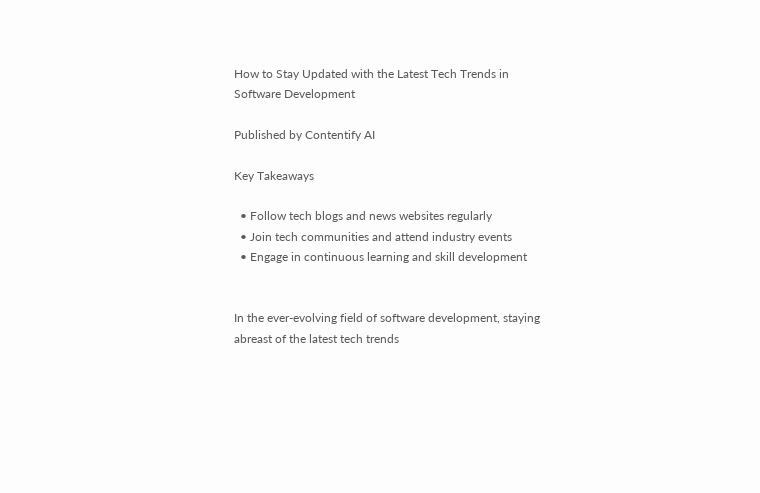How to Stay Updated with the Latest Tech Trends in Software Development

Published by Contentify AI

Key Takeaways

  • Follow tech blogs and news websites regularly
  • Join tech communities and attend industry events
  • Engage in continuous learning and skill development


In the ever-evolving field of software development, staying abreast of the latest tech trends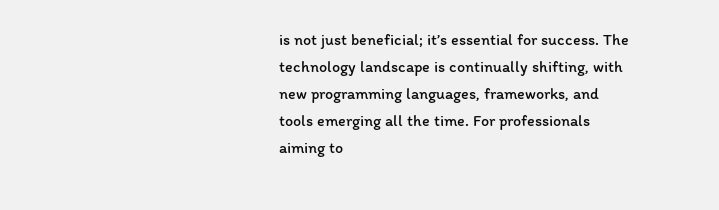is not just beneficial; it’s essential for success. The technology landscape is continually shifting, with new programming languages, frameworks, and tools emerging all the time. For professionals aiming to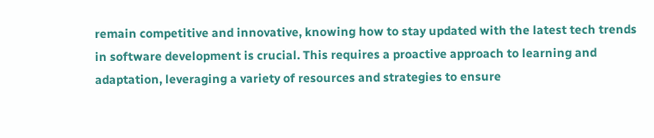remain competitive and innovative, knowing how to stay updated with the latest tech trends in software development is crucial. This requires a proactive approach to learning and adaptation, leveraging a variety of resources and strategies to ensure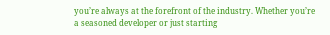you’re always at the forefront of the industry. Whether you’re a seasoned developer or just starting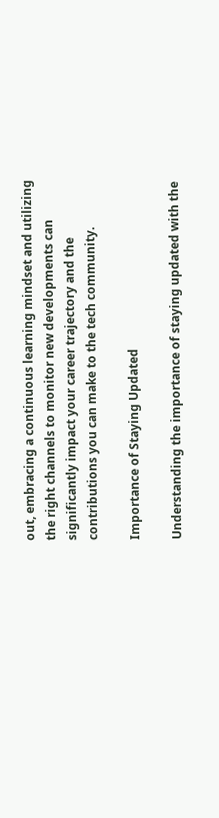out, embracing a continuous learning mindset and utilizing the right channels to monitor new developments can significantly impact your career trajectory and the contributions you can make to the tech community.

Importance of Staying Updated

Understanding the importance of staying updated with the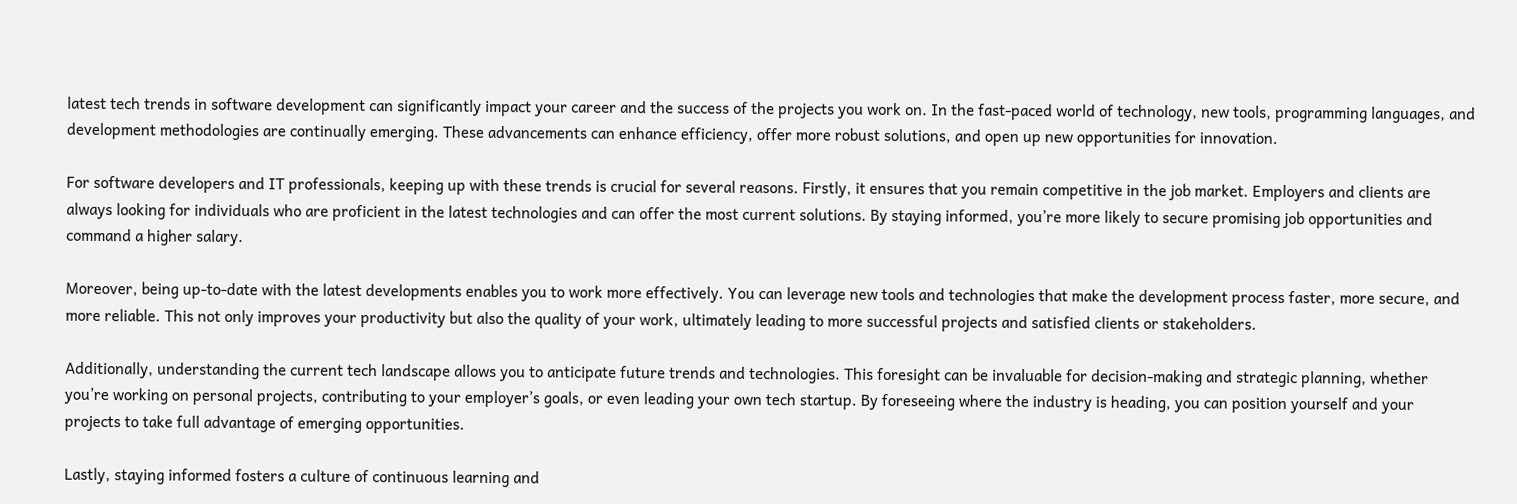latest tech trends in software development can significantly impact your career and the success of the projects you work on. In the fast-paced world of technology, new tools, programming languages, and development methodologies are continually emerging. These advancements can enhance efficiency, offer more robust solutions, and open up new opportunities for innovation.

For software developers and IT professionals, keeping up with these trends is crucial for several reasons. Firstly, it ensures that you remain competitive in the job market. Employers and clients are always looking for individuals who are proficient in the latest technologies and can offer the most current solutions. By staying informed, you’re more likely to secure promising job opportunities and command a higher salary.

Moreover, being up-to-date with the latest developments enables you to work more effectively. You can leverage new tools and technologies that make the development process faster, more secure, and more reliable. This not only improves your productivity but also the quality of your work, ultimately leading to more successful projects and satisfied clients or stakeholders.

Additionally, understanding the current tech landscape allows you to anticipate future trends and technologies. This foresight can be invaluable for decision-making and strategic planning, whether you’re working on personal projects, contributing to your employer’s goals, or even leading your own tech startup. By foreseeing where the industry is heading, you can position yourself and your projects to take full advantage of emerging opportunities.

Lastly, staying informed fosters a culture of continuous learning and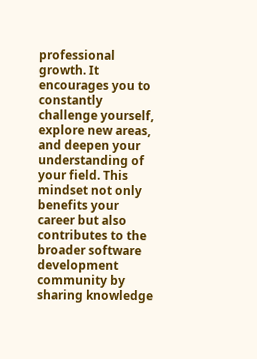professional growth. It encourages you to constantly challenge yourself, explore new areas, and deepen your understanding of your field. This mindset not only benefits your career but also contributes to the broader software development community by sharing knowledge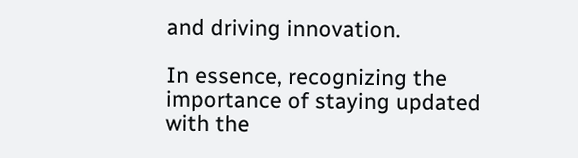and driving innovation.

In essence, recognizing the importance of staying updated with the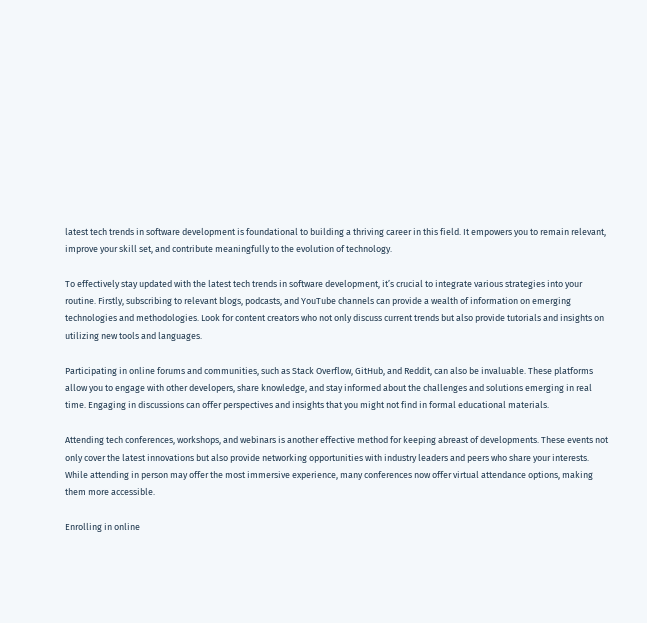latest tech trends in software development is foundational to building a thriving career in this field. It empowers you to remain relevant, improve your skill set, and contribute meaningfully to the evolution of technology.

To effectively stay updated with the latest tech trends in software development, it’s crucial to integrate various strategies into your routine. Firstly, subscribing to relevant blogs, podcasts, and YouTube channels can provide a wealth of information on emerging technologies and methodologies. Look for content creators who not only discuss current trends but also provide tutorials and insights on utilizing new tools and languages.

Participating in online forums and communities, such as Stack Overflow, GitHub, and Reddit, can also be invaluable. These platforms allow you to engage with other developers, share knowledge, and stay informed about the challenges and solutions emerging in real time. Engaging in discussions can offer perspectives and insights that you might not find in formal educational materials.

Attending tech conferences, workshops, and webinars is another effective method for keeping abreast of developments. These events not only cover the latest innovations but also provide networking opportunities with industry leaders and peers who share your interests. While attending in person may offer the most immersive experience, many conferences now offer virtual attendance options, making them more accessible.

Enrolling in online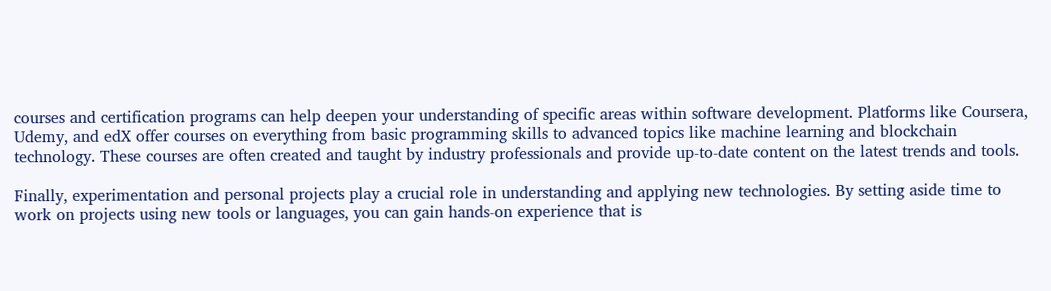courses and certification programs can help deepen your understanding of specific areas within software development. Platforms like Coursera, Udemy, and edX offer courses on everything from basic programming skills to advanced topics like machine learning and blockchain technology. These courses are often created and taught by industry professionals and provide up-to-date content on the latest trends and tools.

Finally, experimentation and personal projects play a crucial role in understanding and applying new technologies. By setting aside time to work on projects using new tools or languages, you can gain hands-on experience that is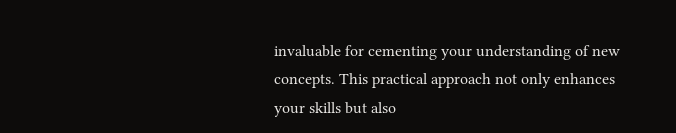invaluable for cementing your understanding of new concepts. This practical approach not only enhances your skills but also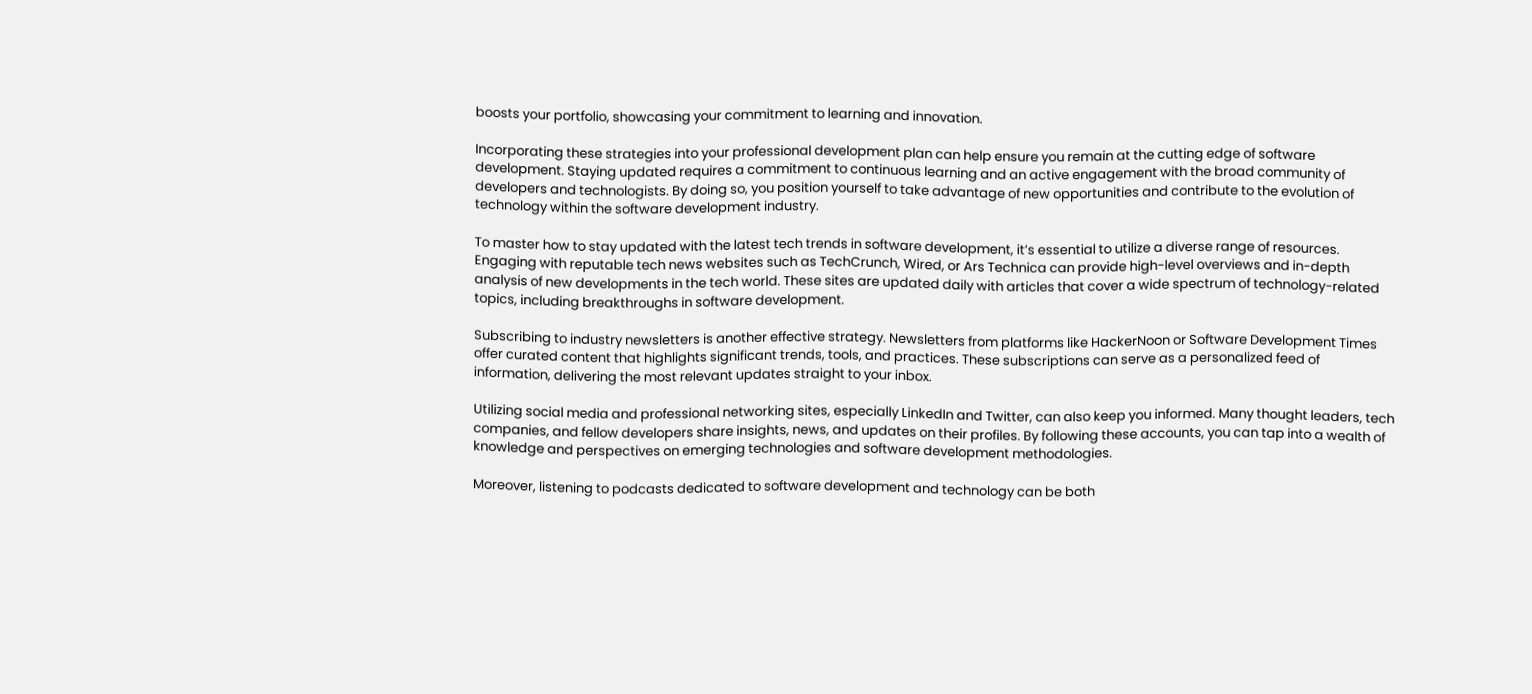boosts your portfolio, showcasing your commitment to learning and innovation.

Incorporating these strategies into your professional development plan can help ensure you remain at the cutting edge of software development. Staying updated requires a commitment to continuous learning and an active engagement with the broad community of developers and technologists. By doing so, you position yourself to take advantage of new opportunities and contribute to the evolution of technology within the software development industry.

To master how to stay updated with the latest tech trends in software development, it’s essential to utilize a diverse range of resources. Engaging with reputable tech news websites such as TechCrunch, Wired, or Ars Technica can provide high-level overviews and in-depth analysis of new developments in the tech world. These sites are updated daily with articles that cover a wide spectrum of technology-related topics, including breakthroughs in software development.

Subscribing to industry newsletters is another effective strategy. Newsletters from platforms like HackerNoon or Software Development Times offer curated content that highlights significant trends, tools, and practices. These subscriptions can serve as a personalized feed of information, delivering the most relevant updates straight to your inbox.

Utilizing social media and professional networking sites, especially LinkedIn and Twitter, can also keep you informed. Many thought leaders, tech companies, and fellow developers share insights, news, and updates on their profiles. By following these accounts, you can tap into a wealth of knowledge and perspectives on emerging technologies and software development methodologies.

Moreover, listening to podcasts dedicated to software development and technology can be both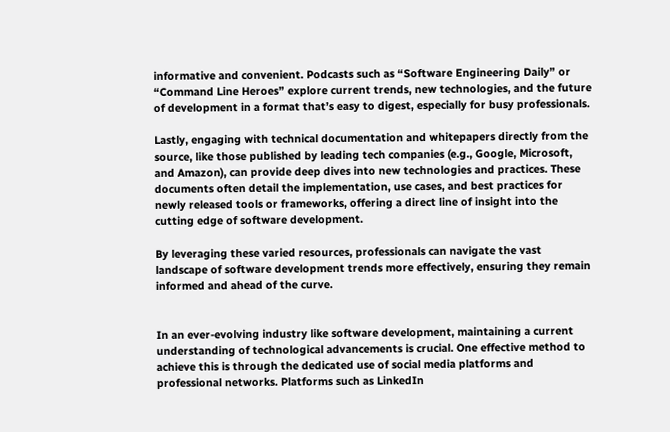informative and convenient. Podcasts such as “Software Engineering Daily” or “Command Line Heroes” explore current trends, new technologies, and the future of development in a format that’s easy to digest, especially for busy professionals.

Lastly, engaging with technical documentation and whitepapers directly from the source, like those published by leading tech companies (e.g., Google, Microsoft, and Amazon), can provide deep dives into new technologies and practices. These documents often detail the implementation, use cases, and best practices for newly released tools or frameworks, offering a direct line of insight into the cutting edge of software development.

By leveraging these varied resources, professionals can navigate the vast landscape of software development trends more effectively, ensuring they remain informed and ahead of the curve.


In an ever-evolving industry like software development, maintaining a current understanding of technological advancements is crucial. One effective method to achieve this is through the dedicated use of social media platforms and professional networks. Platforms such as LinkedIn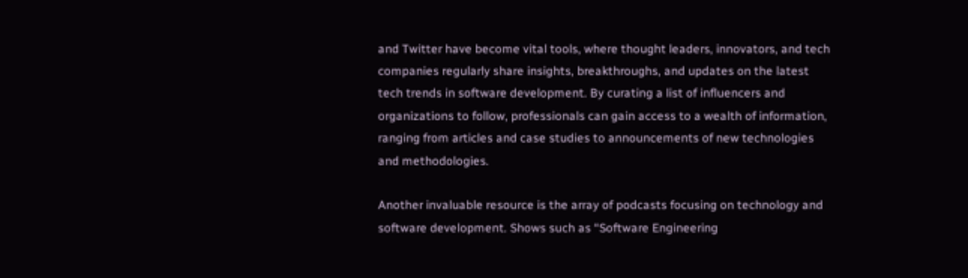and Twitter have become vital tools, where thought leaders, innovators, and tech companies regularly share insights, breakthroughs, and updates on the latest tech trends in software development. By curating a list of influencers and organizations to follow, professionals can gain access to a wealth of information, ranging from articles and case studies to announcements of new technologies and methodologies.

Another invaluable resource is the array of podcasts focusing on technology and software development. Shows such as “Software Engineering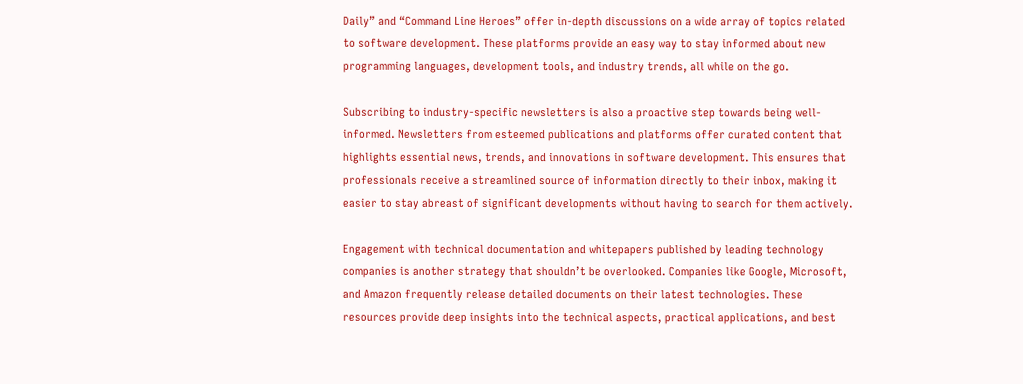Daily” and “Command Line Heroes” offer in-depth discussions on a wide array of topics related to software development. These platforms provide an easy way to stay informed about new programming languages, development tools, and industry trends, all while on the go.

Subscribing to industry-specific newsletters is also a proactive step towards being well-informed. Newsletters from esteemed publications and platforms offer curated content that highlights essential news, trends, and innovations in software development. This ensures that professionals receive a streamlined source of information directly to their inbox, making it easier to stay abreast of significant developments without having to search for them actively.

Engagement with technical documentation and whitepapers published by leading technology companies is another strategy that shouldn’t be overlooked. Companies like Google, Microsoft, and Amazon frequently release detailed documents on their latest technologies. These resources provide deep insights into the technical aspects, practical applications, and best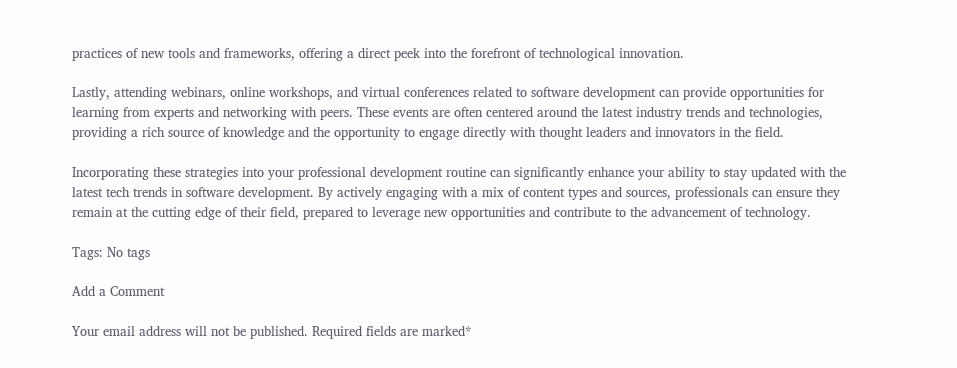practices of new tools and frameworks, offering a direct peek into the forefront of technological innovation.

Lastly, attending webinars, online workshops, and virtual conferences related to software development can provide opportunities for learning from experts and networking with peers. These events are often centered around the latest industry trends and technologies, providing a rich source of knowledge and the opportunity to engage directly with thought leaders and innovators in the field.

Incorporating these strategies into your professional development routine can significantly enhance your ability to stay updated with the latest tech trends in software development. By actively engaging with a mix of content types and sources, professionals can ensure they remain at the cutting edge of their field, prepared to leverage new opportunities and contribute to the advancement of technology.

Tags: No tags

Add a Comment

Your email address will not be published. Required fields are marked*